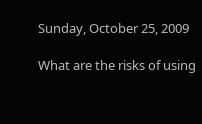Sunday, October 25, 2009

What are the risks of using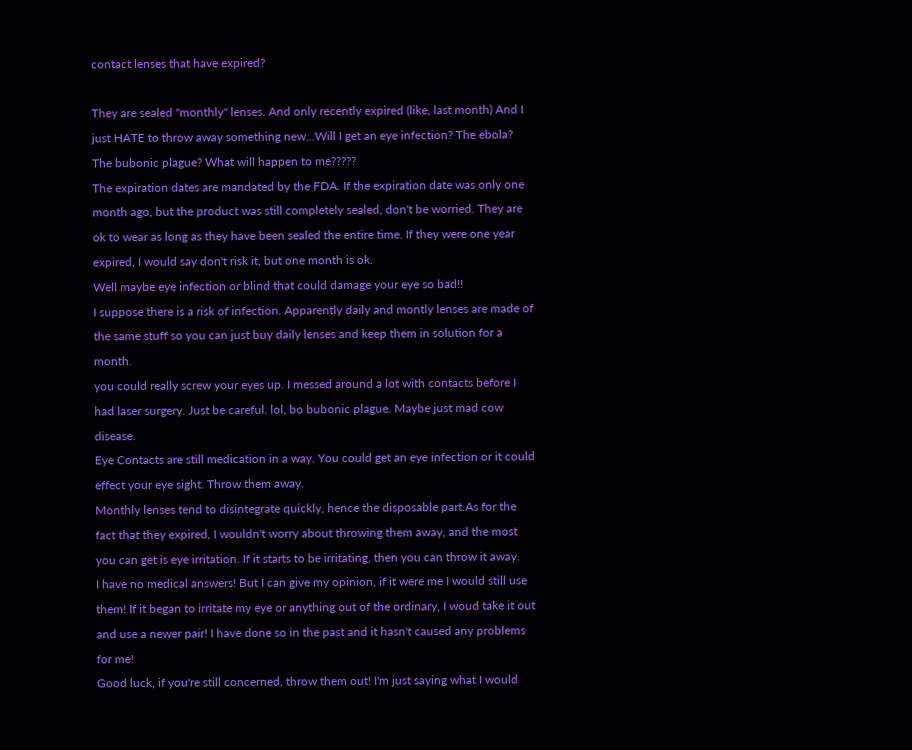contact lenses that have expired?

They are sealed "monthly" lenses. And only recently expired (like, last month) And I just HATE to throw away something new...Will I get an eye infection? The ebola? The bubonic plague? What will happen to me?????
The expiration dates are mandated by the FDA. If the expiration date was only one month ago, but the product was still completely sealed, don't be worried. They are ok to wear as long as they have been sealed the entire time. If they were one year expired, I would say don't risk it, but one month is ok.
Well maybe eye infection or blind that could damage your eye so bad!!
I suppose there is a risk of infection. Apparently daily and montly lenses are made of the same stuff so you can just buy daily lenses and keep them in solution for a month.
you could really screw your eyes up. I messed around a lot with contacts before I had laser surgery. Just be careful. lol, bo bubonic plague. Maybe just mad cow disease.
Eye Contacts are still medication in a way. You could get an eye infection or it could effect your eye sight. Throw them away.
Monthly lenses tend to disintegrate quickly, hence the disposable part.As for the fact that they expired, I wouldn't worry about throwing them away, and the most you can get is eye irritation. If it starts to be irritating, then you can throw it away.
I have no medical answers! But I can give my opinion, if it were me I would still use them! If it began to irritate my eye or anything out of the ordinary, I woud take it out and use a newer pair! I have done so in the past and it hasn't caused any problems for me!
Good luck, if you're still concerned, throw them out! I'm just saying what I would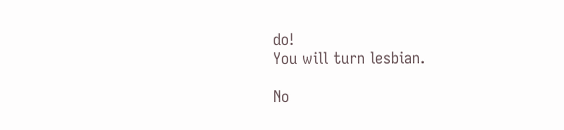do!
You will turn lesbian.

No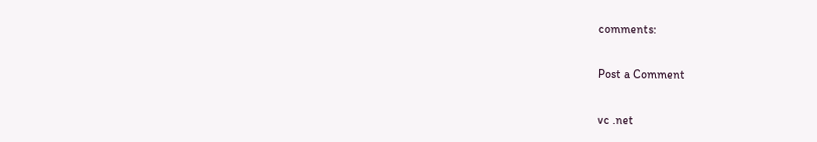comments:

Post a Comment

vc .net